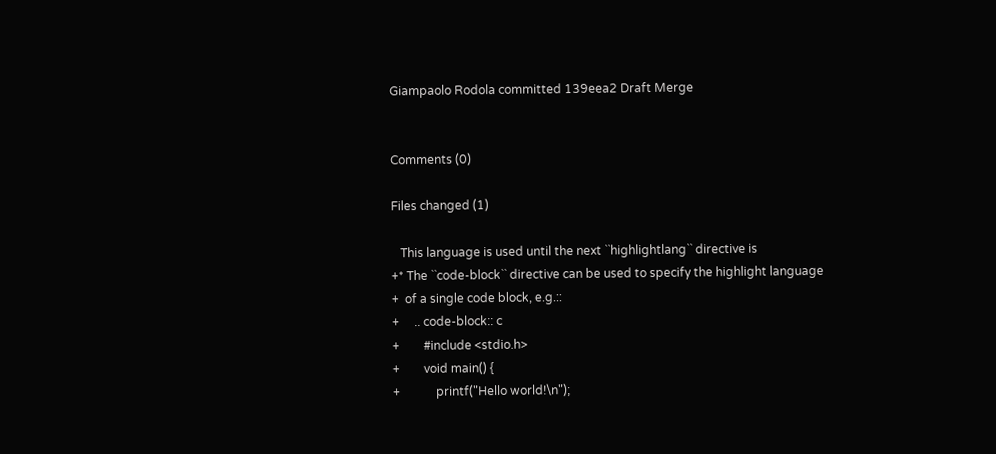Giampaolo Rodola committed 139eea2 Draft Merge


Comments (0)

Files changed (1)

   This language is used until the next ``highlightlang`` directive is
+* The ``code-block`` directive can be used to specify the highlight language
+  of a single code block, e.g.::
+     .. code-block:: c
+        #include <stdio.h>
+        void main() {
+            printf("Hello world!\n");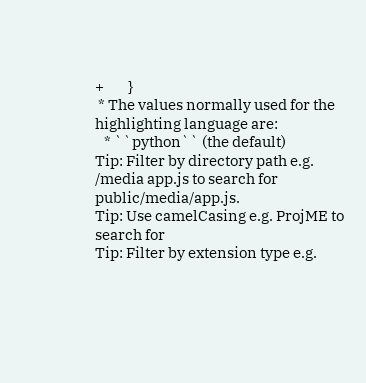+        }
 * The values normally used for the highlighting language are:
   * ``python`` (the default)
Tip: Filter by directory path e.g. /media app.js to search for public/media/app.js.
Tip: Use camelCasing e.g. ProjME to search for
Tip: Filter by extension type e.g.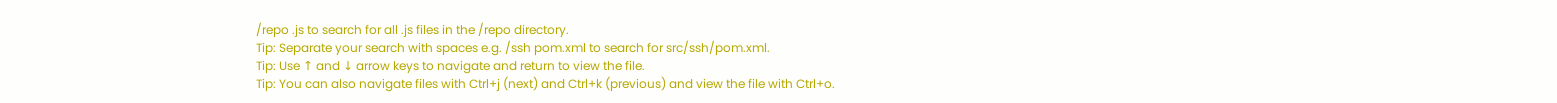/repo .js to search for all .js files in the /repo directory.
Tip: Separate your search with spaces e.g. /ssh pom.xml to search for src/ssh/pom.xml.
Tip: Use ↑ and ↓ arrow keys to navigate and return to view the file.
Tip: You can also navigate files with Ctrl+j (next) and Ctrl+k (previous) and view the file with Ctrl+o.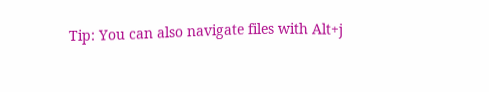Tip: You can also navigate files with Alt+j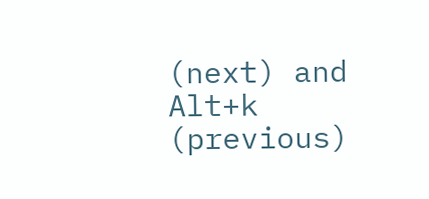(next) and Alt+k (previous)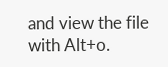and view the file with Alt+o.